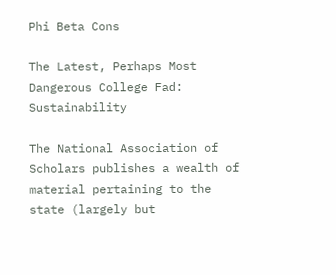Phi Beta Cons

The Latest, Perhaps Most Dangerous College Fad: Sustainability

The National Association of Scholars publishes a wealth of material pertaining to the state (largely but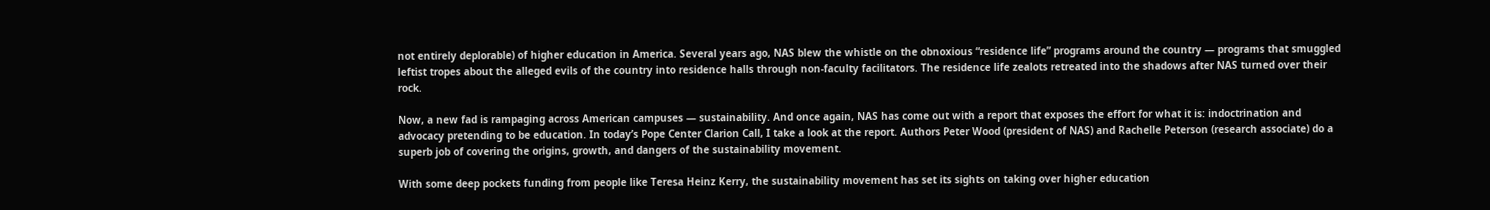not entirely deplorable) of higher education in America. Several years ago, NAS blew the whistle on the obnoxious “residence life” programs around the country — programs that smuggled leftist tropes about the alleged evils of the country into residence halls through non-faculty facilitators. The residence life zealots retreated into the shadows after NAS turned over their rock.

Now, a new fad is rampaging across American campuses — sustainability. And once again, NAS has come out with a report that exposes the effort for what it is: indoctrination and advocacy pretending to be education. In today’s Pope Center Clarion Call, I take a look at the report. Authors Peter Wood (president of NAS) and Rachelle Peterson (research associate) do a superb job of covering the origins, growth, and dangers of the sustainability movement.

With some deep pockets funding from people like Teresa Heinz Kerry, the sustainability movement has set its sights on taking over higher education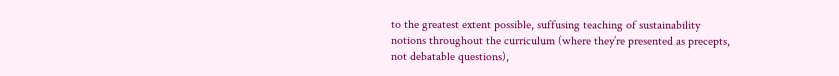to the greatest extent possible, suffusing teaching of sustainability notions throughout the curriculum (where they’re presented as precepts, not debatable questions),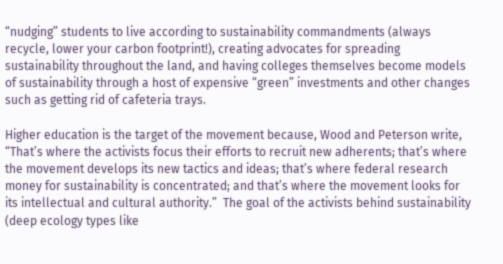“nudging” students to live according to sustainability commandments (always recycle, lower your carbon footprint!), creating advocates for spreading sustainability throughout the land, and having colleges themselves become models of sustainability through a host of expensive “green” investments and other changes such as getting rid of cafeteria trays.

Higher education is the target of the movement because, Wood and Peterson write, “That’s where the activists focus their efforts to recruit new adherents; that’s where the movement develops its new tactics and ideas; that’s where federal research money for sustainability is concentrated; and that’s where the movement looks for its intellectual and cultural authority.”  The goal of the activists behind sustainability (deep ecology types like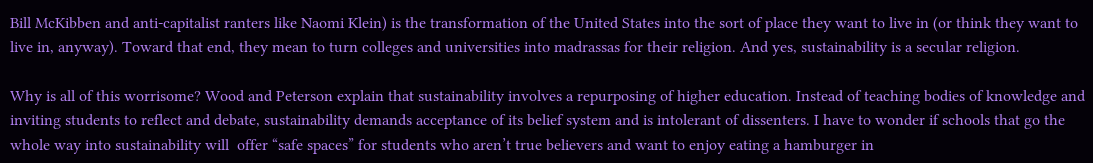Bill McKibben and anti-capitalist ranters like Naomi Klein) is the transformation of the United States into the sort of place they want to live in (or think they want to live in, anyway). Toward that end, they mean to turn colleges and universities into madrassas for their religion. And yes, sustainability is a secular religion.

Why is all of this worrisome? Wood and Peterson explain that sustainability involves a repurposing of higher education. Instead of teaching bodies of knowledge and inviting students to reflect and debate, sustainability demands acceptance of its belief system and is intolerant of dissenters. I have to wonder if schools that go the whole way into sustainability will  offer “safe spaces” for students who aren’t true believers and want to enjoy eating a hamburger in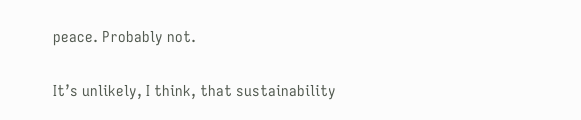peace. Probably not.

It’s unlikely, I think, that sustainability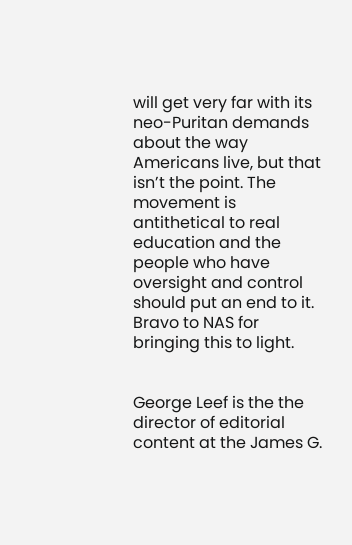will get very far with its neo-Puritan demands about the way Americans live, but that isn’t the point. The movement is antithetical to real education and the people who have oversight and control should put an end to it. Bravo to NAS for bringing this to light.


George Leef is the the director of editorial content at the James G.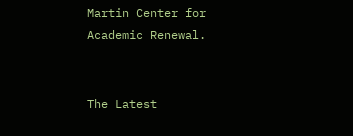Martin Center for Academic Renewal.


The Latest